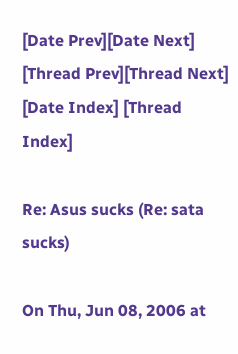[Date Prev][Date Next] [Thread Prev][Thread Next] [Date Index] [Thread Index]

Re: Asus sucks (Re: sata sucks)

On Thu, Jun 08, 2006 at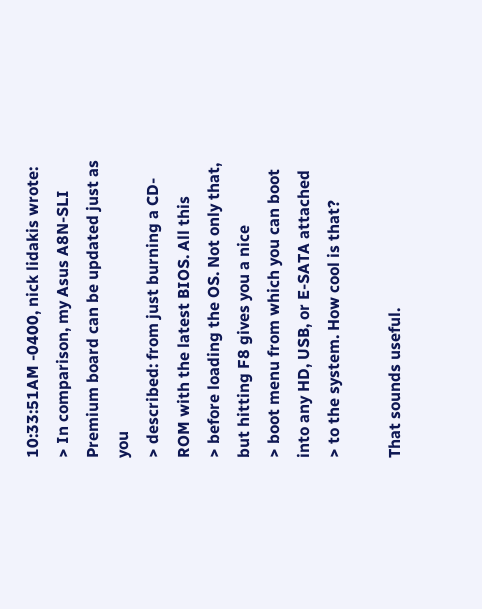10:33:51AM -0400, nick lidakis wrote:
> In comparison, my Asus A8N-SLI Premium board can be updated just as you
> described: from just burning a CD-ROM with the latest BIOS. All this
> before loading the OS. Not only that, but hitting F8 gives you a nice
> boot menu from which you can boot into any HD, USB, or E-SATA attached
> to the system. How cool is that?

That sounds useful.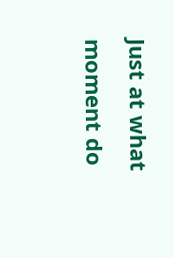Just at what moment do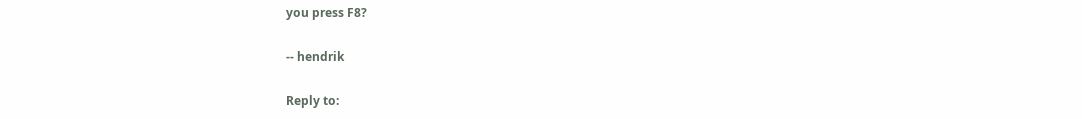you press F8?

-- hendrik

Reply to: